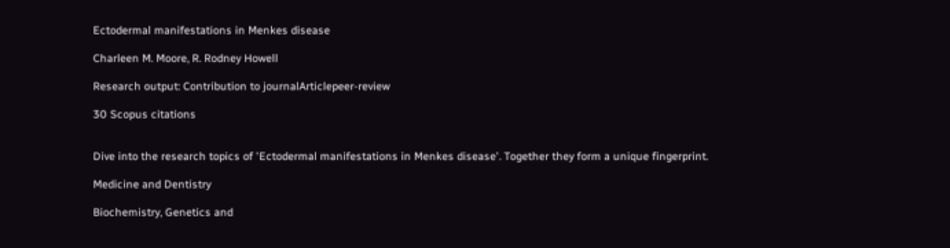Ectodermal manifestations in Menkes disease

Charleen M. Moore, R. Rodney Howell

Research output: Contribution to journalArticlepeer-review

30 Scopus citations


Dive into the research topics of 'Ectodermal manifestations in Menkes disease'. Together they form a unique fingerprint.

Medicine and Dentistry

Biochemistry, Genetics and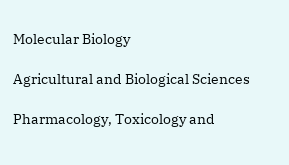Molecular Biology

Agricultural and Biological Sciences

Pharmacology, Toxicology and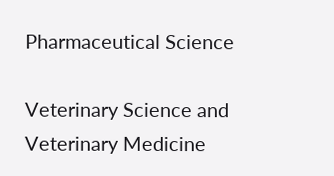Pharmaceutical Science

Veterinary Science and Veterinary Medicine